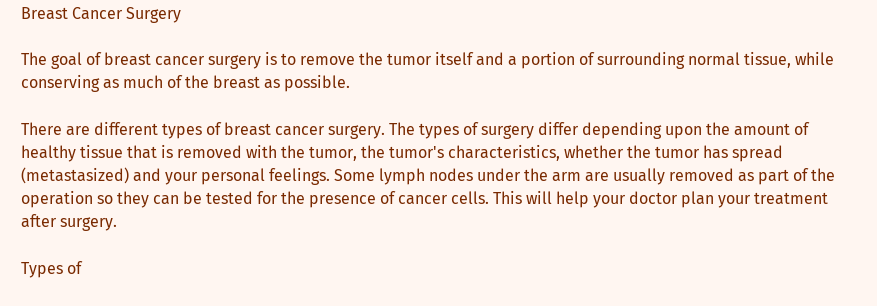Breast Cancer Surgery

The goal of breast cancer surgery is to remove the tumor itself and a portion of surrounding normal tissue, while conserving as much of the breast as possible.

There are different types of breast cancer surgery. The types of surgery differ depending upon the amount of healthy tissue that is removed with the tumor, the tumor's characteristics, whether the tumor has spread (metastasized) and your personal feelings. Some lymph nodes under the arm are usually removed as part of the operation so they can be tested for the presence of cancer cells. This will help your doctor plan your treatment after surgery.

Types of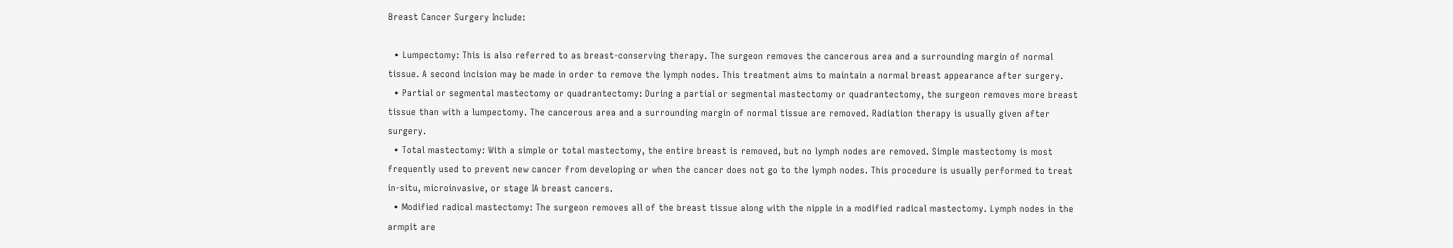Breast Cancer Surgery Include:

  • Lumpectomy: This is also referred to as breast-conserving therapy. The surgeon removes the cancerous area and a surrounding margin of normal tissue. A second incision may be made in order to remove the lymph nodes. This treatment aims to maintain a normal breast appearance after surgery.
  • Partial or segmental mastectomy or quadrantectomy: During a partial or segmental mastectomy or quadrantectomy, the surgeon removes more breast tissue than with a lumpectomy. The cancerous area and a surrounding margin of normal tissue are removed. Radiation therapy is usually given after surgery.
  • Total mastectomy: With a simple or total mastectomy, the entire breast is removed, but no lymph nodes are removed. Simple mastectomy is most frequently used to prevent new cancer from developing or when the cancer does not go to the lymph nodes. This procedure is usually performed to treat in-situ, microinvasive, or stage IA breast cancers.
  • Modified radical mastectomy: The surgeon removes all of the breast tissue along with the nipple in a modified radical mastectomy. Lymph nodes in the armpit are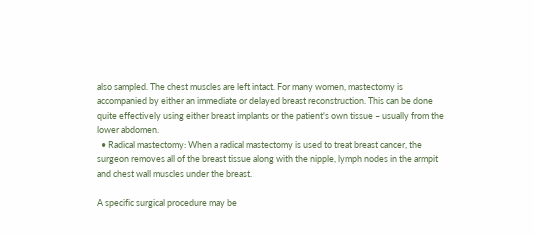also sampled. The chest muscles are left intact. For many women, mastectomy is accompanied by either an immediate or delayed breast reconstruction. This can be done quite effectively using either breast implants or the patient's own tissue – usually from the lower abdomen.
  • Radical mastectomy: When a radical mastectomy is used to treat breast cancer, the surgeon removes all of the breast tissue along with the nipple, lymph nodes in the armpit and chest wall muscles under the breast.

A specific surgical procedure may be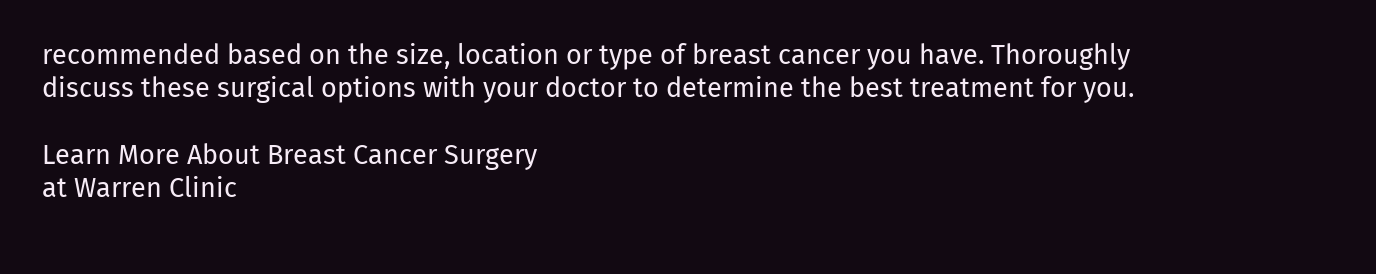recommended based on the size, location or type of breast cancer you have. Thoroughly discuss these surgical options with your doctor to determine the best treatment for you.

Learn More About Breast Cancer Surgery
at Warren Clinic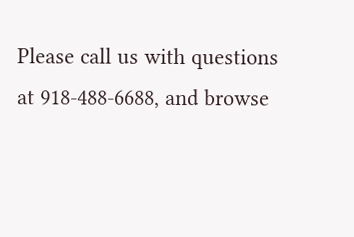Please call us with questions at 918-488-6688, and browse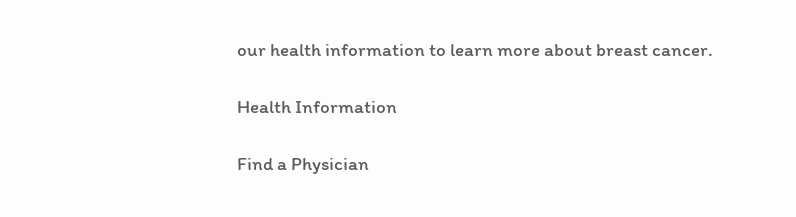our health information to learn more about breast cancer.

Health Information

Find a Physician